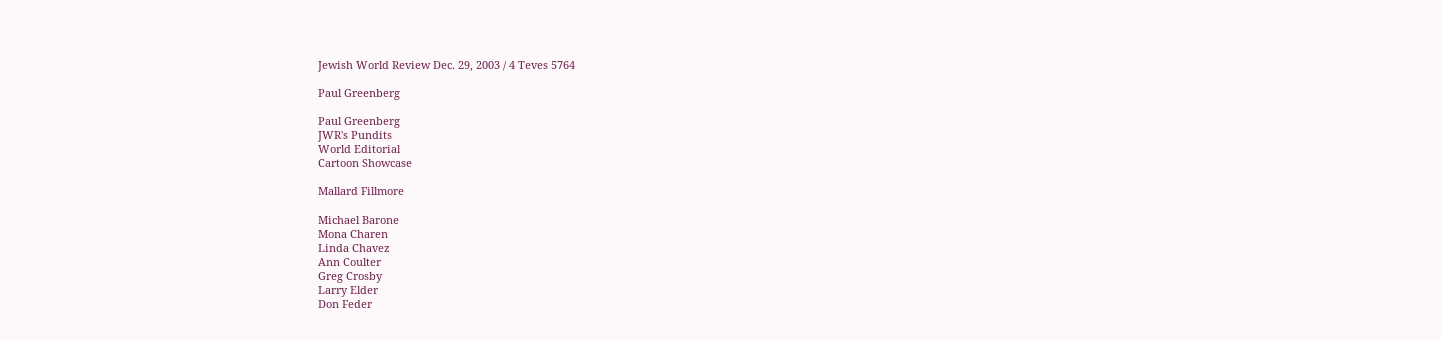Jewish World Review Dec. 29, 2003 / 4 Teves 5764

Paul Greenberg

Paul Greenberg
JWR's Pundits
World Editorial
Cartoon Showcase

Mallard Fillmore

Michael Barone
Mona Charen
Linda Chavez
Ann Coulter
Greg Crosby
Larry Elder
Don Feder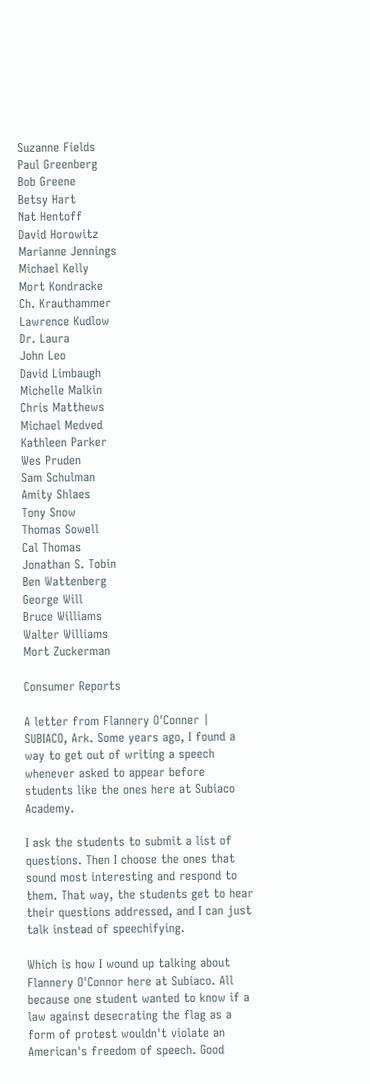Suzanne Fields
Paul Greenberg
Bob Greene
Betsy Hart
Nat Hentoff
David Horowitz
Marianne Jennings
Michael Kelly
Mort Kondracke
Ch. Krauthammer
Lawrence Kudlow
Dr. Laura
John Leo
David Limbaugh
Michelle Malkin
Chris Matthews
Michael Medved
Kathleen Parker
Wes Pruden
Sam Schulman
Amity Shlaes
Tony Snow
Thomas Sowell
Cal Thomas
Jonathan S. Tobin
Ben Wattenberg
George Will
Bruce Williams
Walter Williams
Mort Zuckerman

Consumer Reports

A letter from Flannery O'Conner | SUBIACO, Ark. Some years ago, I found a way to get out of writing a speech whenever asked to appear before students like the ones here at Subiaco Academy.

I ask the students to submit a list of questions. Then I choose the ones that sound most interesting and respond to them. That way, the students get to hear their questions addressed, and I can just talk instead of speechifying.

Which is how I wound up talking about Flannery O'Connor here at Subiaco. All because one student wanted to know if a law against desecrating the flag as a form of protest wouldn't violate an American's freedom of speech. Good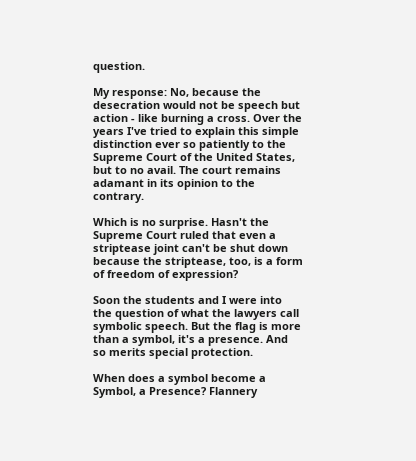question.

My response: No, because the desecration would not be speech but action - like burning a cross. Over the years I've tried to explain this simple distinction ever so patiently to the Supreme Court of the United States, but to no avail. The court remains adamant in its opinion to the contrary.

Which is no surprise. Hasn't the Supreme Court ruled that even a striptease joint can't be shut down because the striptease, too, is a form of freedom of expression?

Soon the students and I were into the question of what the lawyers call symbolic speech. But the flag is more than a symbol, it's a presence. And so merits special protection.

When does a symbol become a Symbol, a Presence? Flannery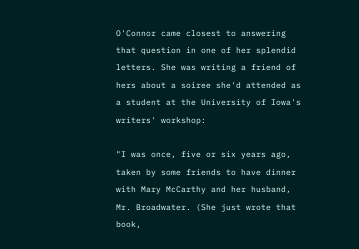O'Connor came closest to answering that question in one of her splendid letters. She was writing a friend of hers about a soiree she'd attended as a student at the University of Iowa's writers' workshop:

"I was once, five or six years ago, taken by some friends to have dinner with Mary McCarthy and her husband, Mr. Broadwater. (She just wrote that book,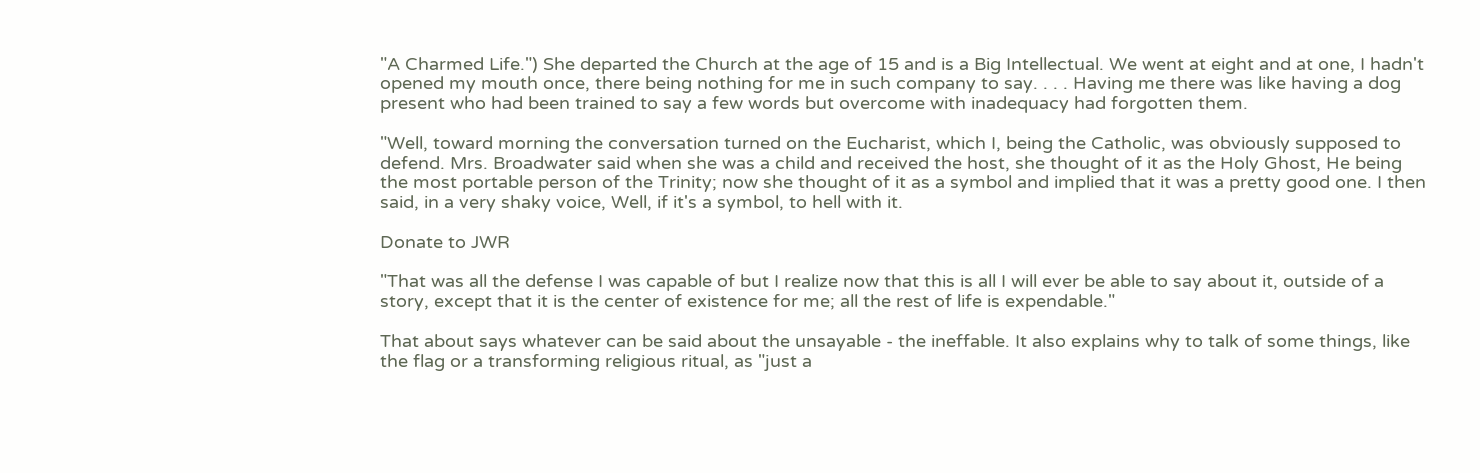"A Charmed Life.") She departed the Church at the age of 15 and is a Big Intellectual. We went at eight and at one, I hadn't opened my mouth once, there being nothing for me in such company to say. . . . Having me there was like having a dog present who had been trained to say a few words but overcome with inadequacy had forgotten them.

"Well, toward morning the conversation turned on the Eucharist, which I, being the Catholic, was obviously supposed to defend. Mrs. Broadwater said when she was a child and received the host, she thought of it as the Holy Ghost, He being the most portable person of the Trinity; now she thought of it as a symbol and implied that it was a pretty good one. I then said, in a very shaky voice, Well, if it's a symbol, to hell with it.

Donate to JWR

"That was all the defense I was capable of but I realize now that this is all I will ever be able to say about it, outside of a story, except that it is the center of existence for me; all the rest of life is expendable."

That about says whatever can be said about the unsayable - the ineffable. It also explains why to talk of some things, like the flag or a transforming religious ritual, as "just a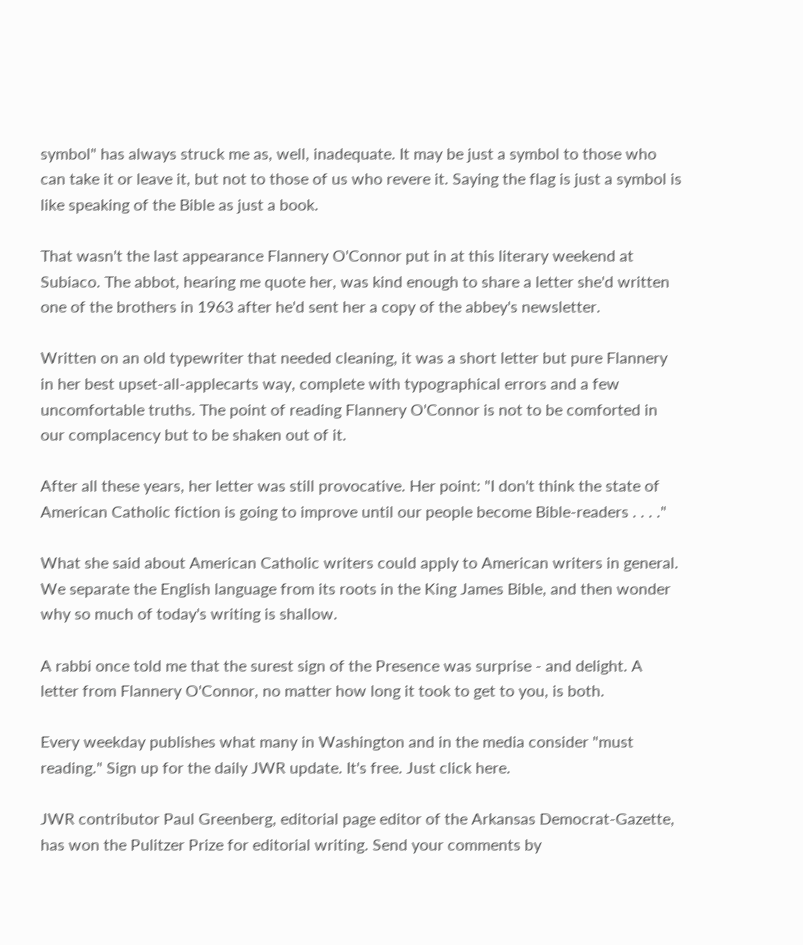symbol" has always struck me as, well, inadequate. It may be just a symbol to those who can take it or leave it, but not to those of us who revere it. Saying the flag is just a symbol is like speaking of the Bible as just a book.

That wasn't the last appearance Flannery O'Connor put in at this literary weekend at Subiaco. The abbot, hearing me quote her, was kind enough to share a letter she'd written one of the brothers in 1963 after he'd sent her a copy of the abbey's newsletter.

Written on an old typewriter that needed cleaning, it was a short letter but pure Flannery in her best upset-all-applecarts way, complete with typographical errors and a few uncomfortable truths. The point of reading Flannery O'Connor is not to be comforted in our complacency but to be shaken out of it.

After all these years, her letter was still provocative. Her point: "I don't think the state of American Catholic fiction is going to improve until our people become Bible-readers . . . ."

What she said about American Catholic writers could apply to American writers in general. We separate the English language from its roots in the King James Bible, and then wonder why so much of today's writing is shallow.

A rabbi once told me that the surest sign of the Presence was surprise - and delight. A letter from Flannery O'Connor, no matter how long it took to get to you, is both.

Every weekday publishes what many in Washington and in the media consider "must reading." Sign up for the daily JWR update. It's free. Just click here.

JWR contributor Paul Greenberg, editorial page editor of the Arkansas Democrat-Gazette, has won the Pulitzer Prize for editorial writing. Send your comments by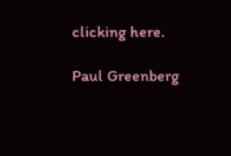clicking here.

Paul Greenberg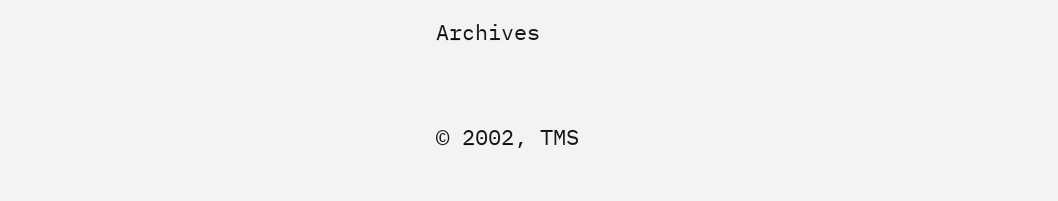Archives


© 2002, TMS